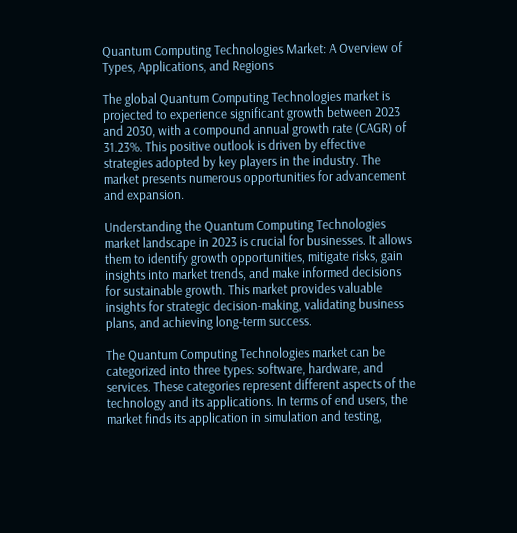Quantum Computing Technologies Market: A Overview of Types, Applications, and Regions

The global Quantum Computing Technologies market is projected to experience significant growth between 2023 and 2030, with a compound annual growth rate (CAGR) of 31.23%. This positive outlook is driven by effective strategies adopted by key players in the industry. The market presents numerous opportunities for advancement and expansion.

Understanding the Quantum Computing Technologies market landscape in 2023 is crucial for businesses. It allows them to identify growth opportunities, mitigate risks, gain insights into market trends, and make informed decisions for sustainable growth. This market provides valuable insights for strategic decision-making, validating business plans, and achieving long-term success.

The Quantum Computing Technologies market can be categorized into three types: software, hardware, and services. These categories represent different aspects of the technology and its applications. In terms of end users, the market finds its application in simulation and testing,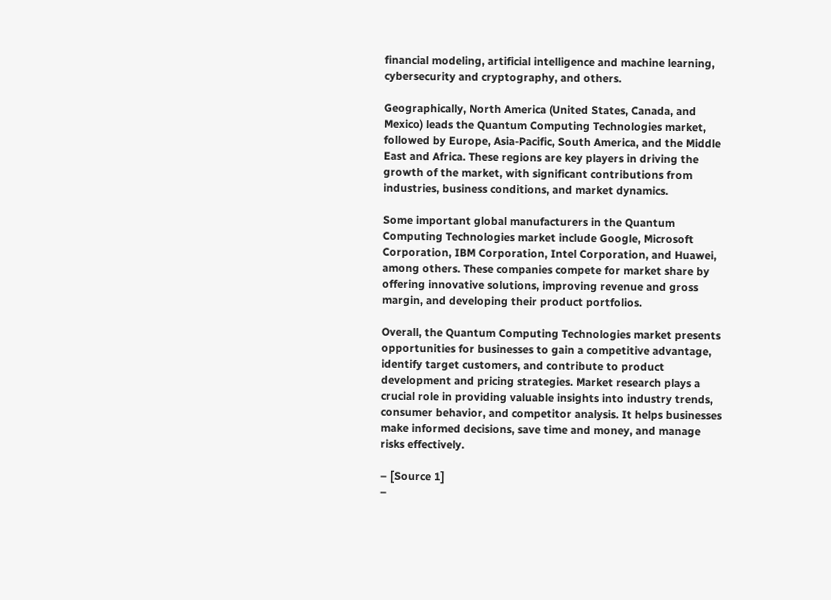financial modeling, artificial intelligence and machine learning, cybersecurity and cryptography, and others.

Geographically, North America (United States, Canada, and Mexico) leads the Quantum Computing Technologies market, followed by Europe, Asia-Pacific, South America, and the Middle East and Africa. These regions are key players in driving the growth of the market, with significant contributions from industries, business conditions, and market dynamics.

Some important global manufacturers in the Quantum Computing Technologies market include Google, Microsoft Corporation, IBM Corporation, Intel Corporation, and Huawei, among others. These companies compete for market share by offering innovative solutions, improving revenue and gross margin, and developing their product portfolios.

Overall, the Quantum Computing Technologies market presents opportunities for businesses to gain a competitive advantage, identify target customers, and contribute to product development and pricing strategies. Market research plays a crucial role in providing valuable insights into industry trends, consumer behavior, and competitor analysis. It helps businesses make informed decisions, save time and money, and manage risks effectively.

– [Source 1]
–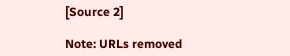[Source 2]

Note: URLs removed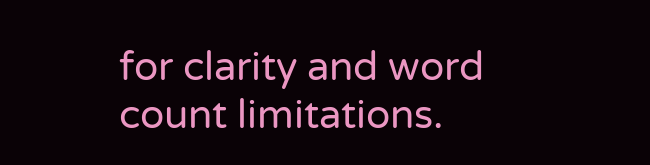for clarity and word count limitations.